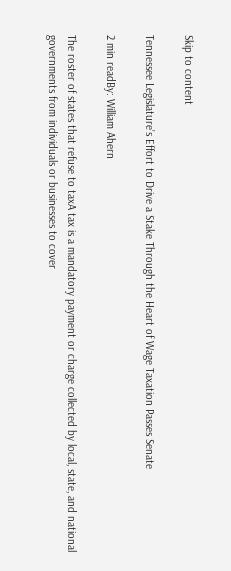Skip to content

Tennessee Legislature’s Effort to Drive a Stake Through the Heart of Wage Taxation Passes Senate

2 min readBy: William Ahern

The roster of states that refuse to taxA tax is a mandatory payment or charge collected by local, state, and national governments from individuals or businesses to cover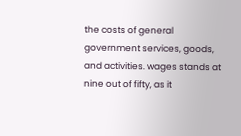the costs of general government services, goods, and activities. wages stands at nine out of fifty, as it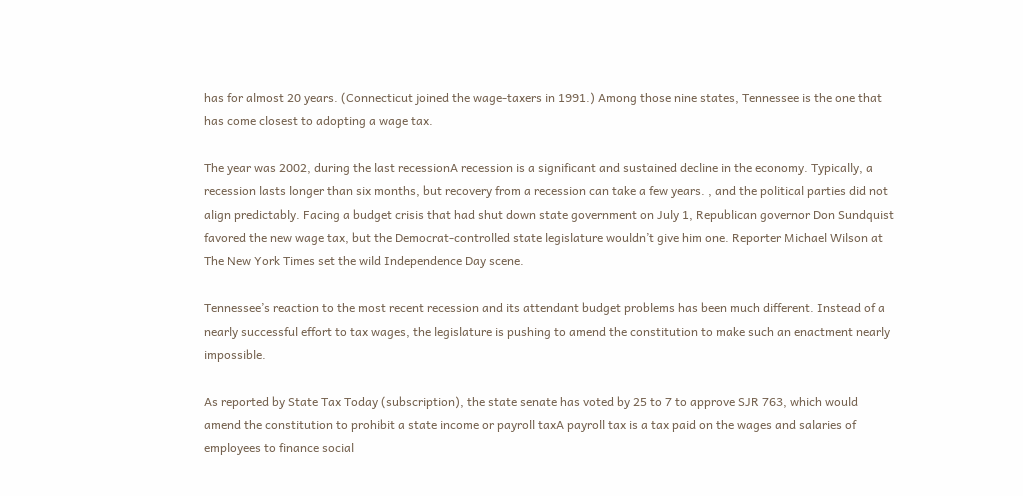has for almost 20 years. (Connecticut joined the wage-taxers in 1991.) Among those nine states, Tennessee is the one that has come closest to adopting a wage tax.

The year was 2002, during the last recessionA recession is a significant and sustained decline in the economy. Typically, a recession lasts longer than six months, but recovery from a recession can take a few years. , and the political parties did not align predictably. Facing a budget crisis that had shut down state government on July 1, Republican governor Don Sundquist favored the new wage tax, but the Democrat-controlled state legislature wouldn’t give him one. Reporter Michael Wilson at The New York Times set the wild Independence Day scene.

Tennessee’s reaction to the most recent recession and its attendant budget problems has been much different. Instead of a nearly successful effort to tax wages, the legislature is pushing to amend the constitution to make such an enactment nearly impossible.

As reported by State Tax Today (subscription), the state senate has voted by 25 to 7 to approve SJR 763, which would amend the constitution to prohibit a state income or payroll taxA payroll tax is a tax paid on the wages and salaries of employees to finance social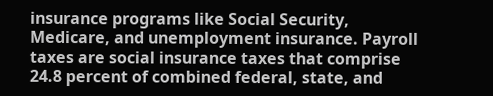insurance programs like Social Security, Medicare, and unemployment insurance. Payroll taxes are social insurance taxes that comprise 24.8 percent of combined federal, state, and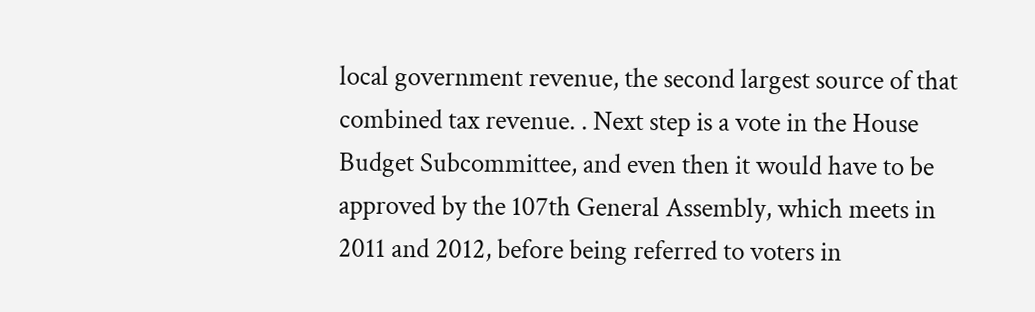local government revenue, the second largest source of that combined tax revenue. . Next step is a vote in the House Budget Subcommittee, and even then it would have to be approved by the 107th General Assembly, which meets in 2011 and 2012, before being referred to voters in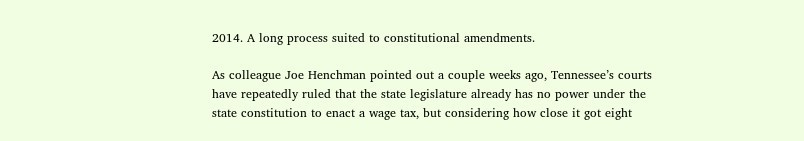2014. A long process suited to constitutional amendments.

As colleague Joe Henchman pointed out a couple weeks ago, Tennessee’s courts have repeatedly ruled that the state legislature already has no power under the state constitution to enact a wage tax, but considering how close it got eight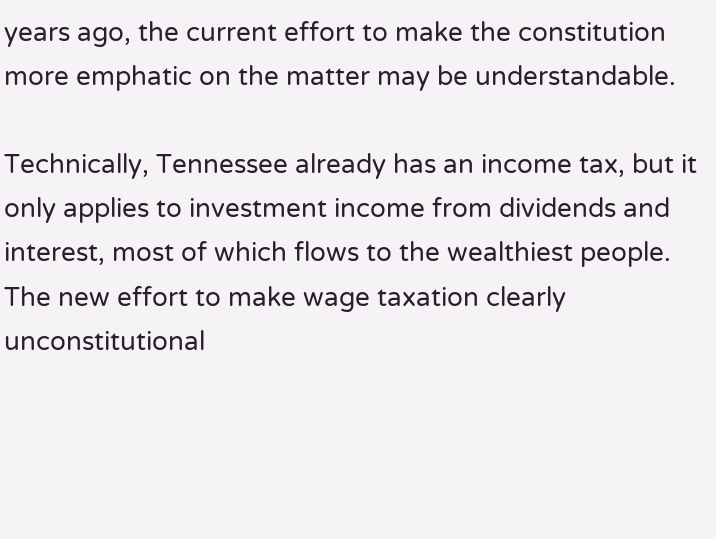years ago, the current effort to make the constitution more emphatic on the matter may be understandable.

Technically, Tennessee already has an income tax, but it only applies to investment income from dividends and interest, most of which flows to the wealthiest people. The new effort to make wage taxation clearly unconstitutional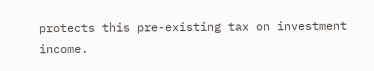protects this pre-existing tax on investment income.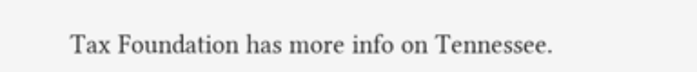Tax Foundation has more info on Tennessee.